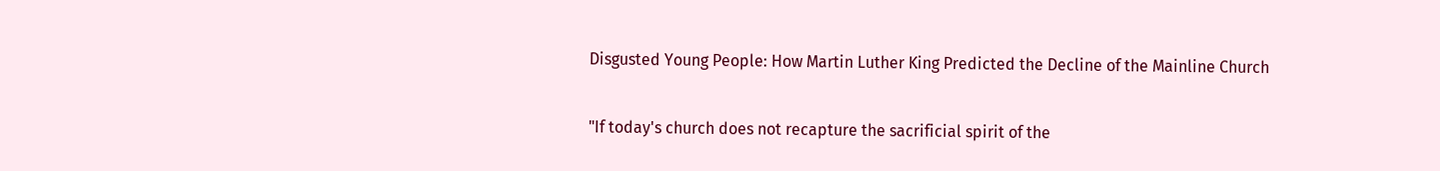Disgusted Young People: How Martin Luther King Predicted the Decline of the Mainline Church

"If today's church does not recapture the sacrificial spirit of the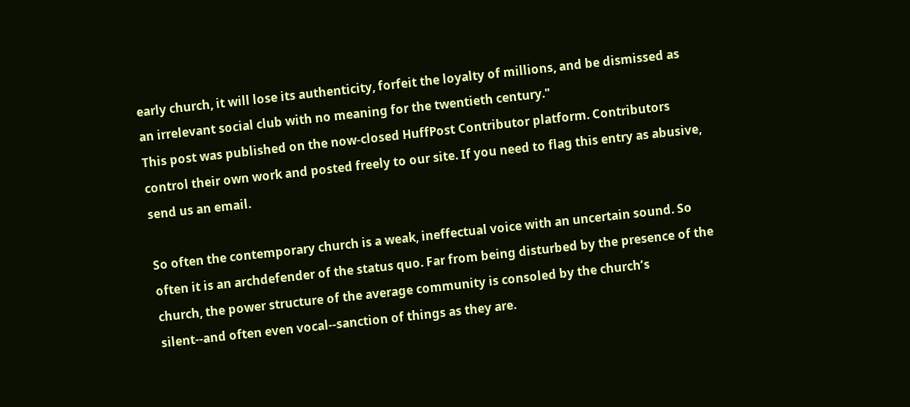early church, it will lose its authenticity, forfeit the loyalty of millions, and be dismissed as an irrelevant social club with no meaning for the twentieth century."
This post was published on the now-closed HuffPost Contributor platform. Contributors control their own work and posted freely to our site. If you need to flag this entry as abusive, send us an email.

So often the contemporary church is a weak, ineffectual voice with an uncertain sound. So often it is an archdefender of the status quo. Far from being disturbed by the presence of the church, the power structure of the average community is consoled by the church’s silent--and often even vocal--sanction of things as they are.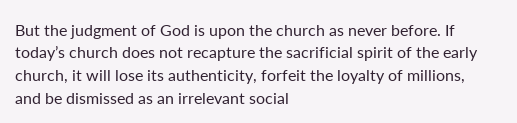But the judgment of God is upon the church as never before. If today’s church does not recapture the sacrificial spirit of the early church, it will lose its authenticity, forfeit the loyalty of millions, and be dismissed as an irrelevant social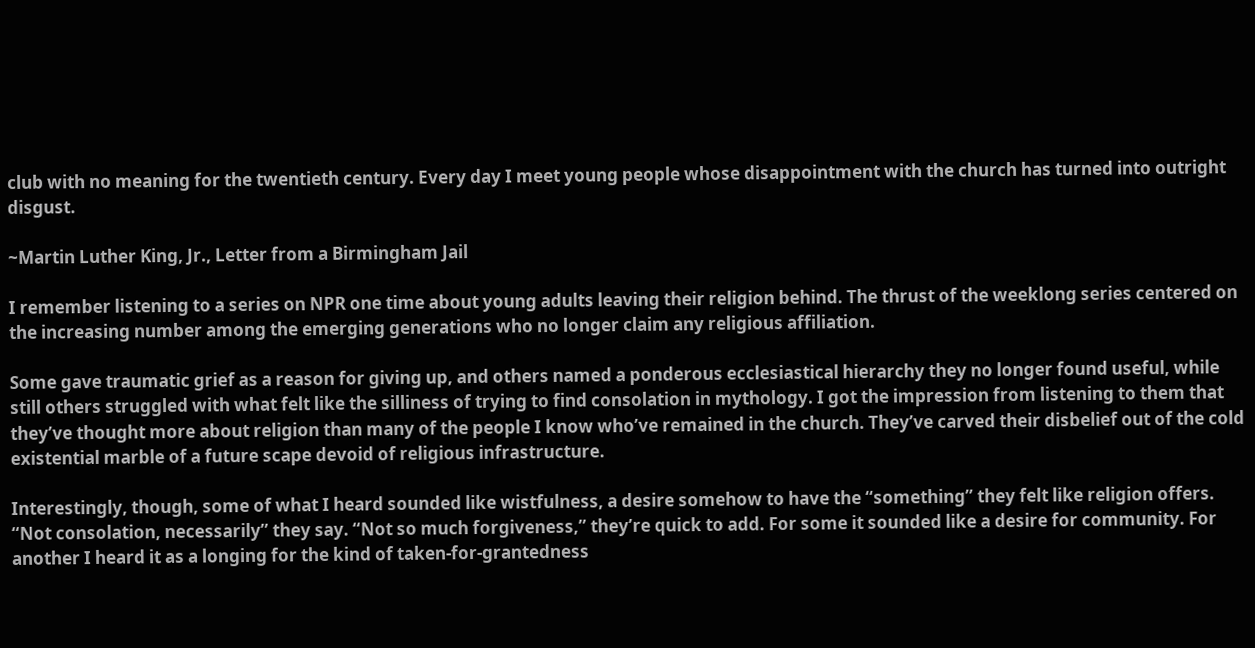club with no meaning for the twentieth century. Every day I meet young people whose disappointment with the church has turned into outright disgust.

~Martin Luther King, Jr., Letter from a Birmingham Jail

I remember listening to a series on NPR one time about young adults leaving their religion behind. The thrust of the weeklong series centered on the increasing number among the emerging generations who no longer claim any religious affiliation.

Some gave traumatic grief as a reason for giving up, and others named a ponderous ecclesiastical hierarchy they no longer found useful, while still others struggled with what felt like the silliness of trying to find consolation in mythology. I got the impression from listening to them that they’ve thought more about religion than many of the people I know who’ve remained in the church. They’ve carved their disbelief out of the cold existential marble of a future scape devoid of religious infrastructure.

Interestingly, though, some of what I heard sounded like wistfulness, a desire somehow to have the “something” they felt like religion offers. “Not consolation, necessarily” they say. “Not so much forgiveness,” they’re quick to add. For some it sounded like a desire for community. For another I heard it as a longing for the kind of taken-for-grantedness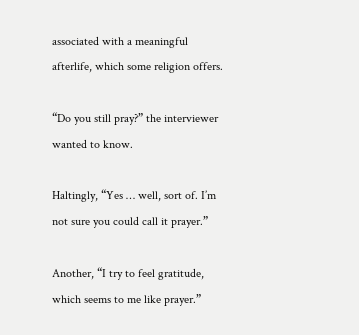associated with a meaningful afterlife, which some religion offers.

“Do you still pray?” the interviewer wanted to know.

Haltingly, “Yes … well, sort of. I’m not sure you could call it prayer.”

Another, “I try to feel gratitude, which seems to me like prayer.”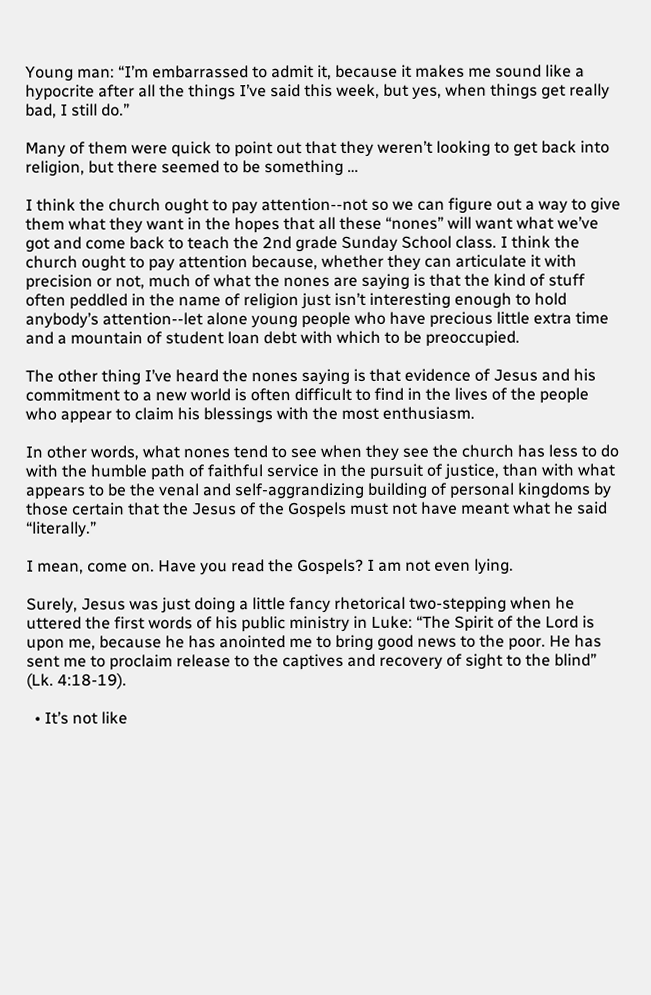Young man: “I’m embarrassed to admit it, because it makes me sound like a hypocrite after all the things I’ve said this week, but yes, when things get really bad, I still do.”

Many of them were quick to point out that they weren’t looking to get back into religion, but there seemed to be something …

I think the church ought to pay attention--not so we can figure out a way to give them what they want in the hopes that all these “nones” will want what we’ve got and come back to teach the 2nd grade Sunday School class. I think the church ought to pay attention because, whether they can articulate it with precision or not, much of what the nones are saying is that the kind of stuff often peddled in the name of religion just isn’t interesting enough to hold anybody’s attention--let alone young people who have precious little extra time and a mountain of student loan debt with which to be preoccupied.

The other thing I’ve heard the nones saying is that evidence of Jesus and his commitment to a new world is often difficult to find in the lives of the people who appear to claim his blessings with the most enthusiasm.

In other words, what nones tend to see when they see the church has less to do with the humble path of faithful service in the pursuit of justice, than with what appears to be the venal and self-aggrandizing building of personal kingdoms by those certain that the Jesus of the Gospels must not have meant what he said “literally.”

I mean, come on. Have you read the Gospels? I am not even lying.

Surely, Jesus was just doing a little fancy rhetorical two-stepping when he uttered the first words of his public ministry in Luke: “The Spirit of the Lord is upon me, because he has anointed me to bring good news to the poor. He has sent me to proclaim release to the captives and recovery of sight to the blind” (Lk. 4:18-19).

  • It’s not like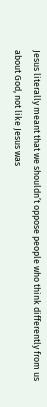Jesus literally meant that we shouldn’t oppose people who think differently from us about God, not like Jesus was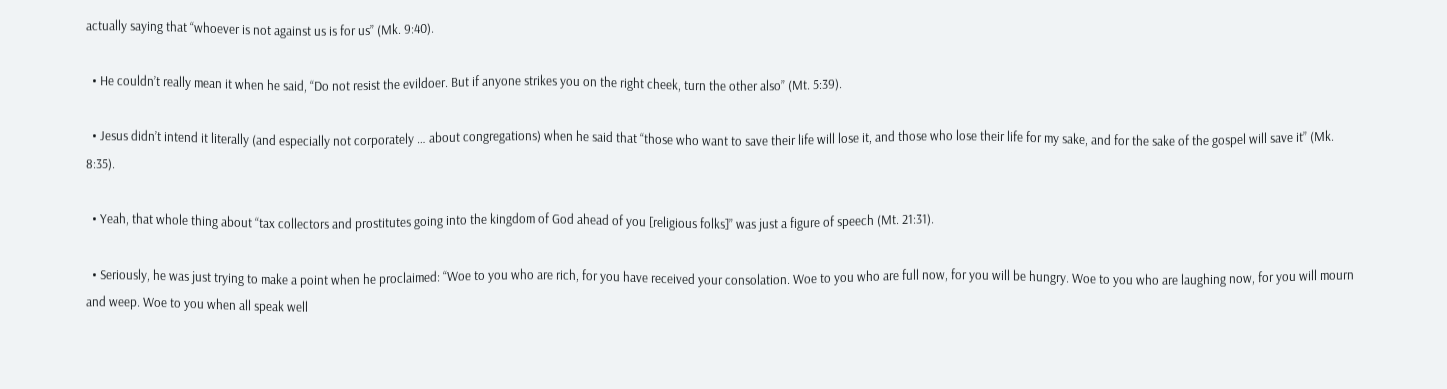actually saying that “whoever is not against us is for us” (Mk. 9:40).

  • He couldn’t really mean it when he said, “Do not resist the evildoer. But if anyone strikes you on the right cheek, turn the other also” (Mt. 5:39).

  • Jesus didn’t intend it literally (and especially not corporately … about congregations) when he said that “those who want to save their life will lose it, and those who lose their life for my sake, and for the sake of the gospel will save it” (Mk. 8:35).

  • Yeah, that whole thing about “tax collectors and prostitutes going into the kingdom of God ahead of you [religious folks]” was just a figure of speech (Mt. 21:31).

  • Seriously, he was just trying to make a point when he proclaimed: “Woe to you who are rich, for you have received your consolation. Woe to you who are full now, for you will be hungry. Woe to you who are laughing now, for you will mourn and weep. Woe to you when all speak well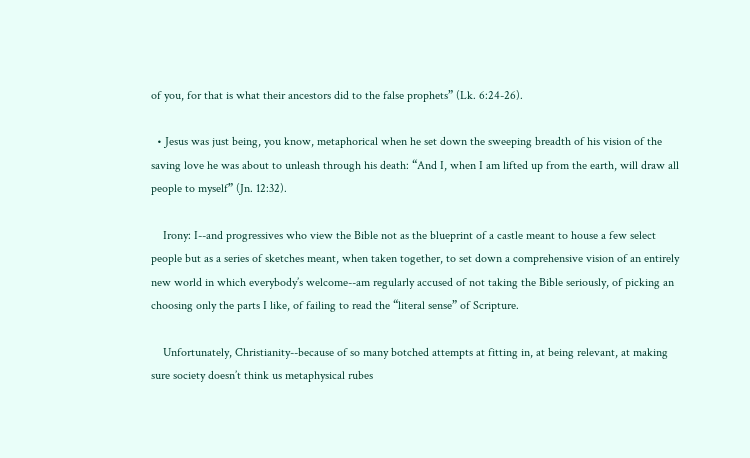of you, for that is what their ancestors did to the false prophets” (Lk. 6:24-26).

  • Jesus was just being, you know, metaphorical when he set down the sweeping breadth of his vision of the saving love he was about to unleash through his death: “And I, when I am lifted up from the earth, will draw all people to myself” (Jn. 12:32).

    Irony: I--and progressives who view the Bible not as the blueprint of a castle meant to house a few select people but as a series of sketches meant, when taken together, to set down a comprehensive vision of an entirely new world in which everybody’s welcome--am regularly accused of not taking the Bible seriously, of picking an choosing only the parts I like, of failing to read the “literal sense” of Scripture.

    Unfortunately, Christianity--because of so many botched attempts at fitting in, at being relevant, at making sure society doesn’t think us metaphysical rubes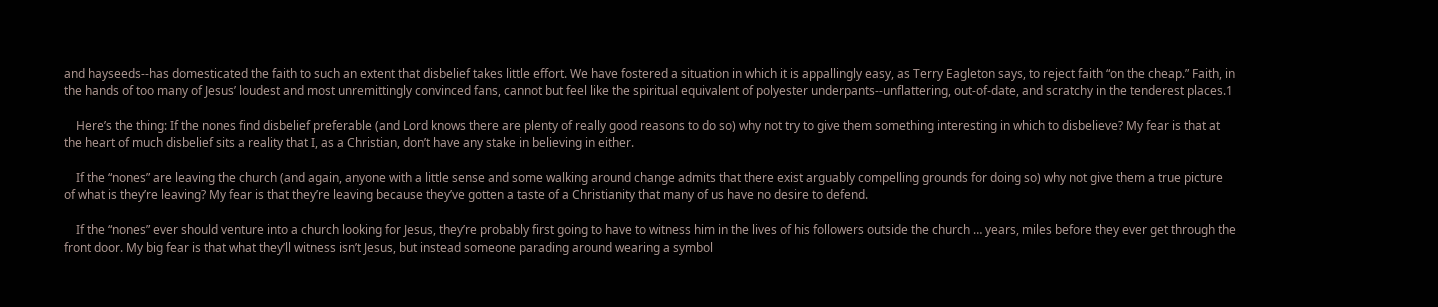and hayseeds--has domesticated the faith to such an extent that disbelief takes little effort. We have fostered a situation in which it is appallingly easy, as Terry Eagleton says, to reject faith “on the cheap.” Faith, in the hands of too many of Jesus’ loudest and most unremittingly convinced fans, cannot but feel like the spiritual equivalent of polyester underpants--unflattering, out-of-date, and scratchy in the tenderest places.1

    Here’s the thing: If the nones find disbelief preferable (and Lord knows there are plenty of really good reasons to do so) why not try to give them something interesting in which to disbelieve? My fear is that at the heart of much disbelief sits a reality that I, as a Christian, don’t have any stake in believing in either.

    If the “nones” are leaving the church (and again, anyone with a little sense and some walking around change admits that there exist arguably compelling grounds for doing so) why not give them a true picture of what is they’re leaving? My fear is that they’re leaving because they’ve gotten a taste of a Christianity that many of us have no desire to defend.

    If the “nones” ever should venture into a church looking for Jesus, they’re probably first going to have to witness him in the lives of his followers outside the church … years, miles before they ever get through the front door. My big fear is that what they’ll witness isn’t Jesus, but instead someone parading around wearing a symbol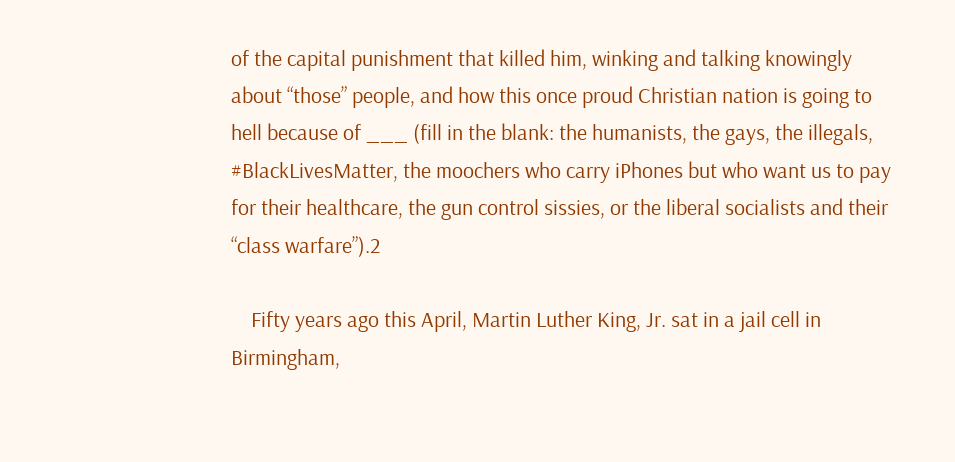of the capital punishment that killed him, winking and talking knowingly about “those” people, and how this once proud Christian nation is going to hell because of ___ (fill in the blank: the humanists, the gays, the illegals, #BlackLivesMatter, the moochers who carry iPhones but who want us to pay for their healthcare, the gun control sissies, or the liberal socialists and their “class warfare”).2

    Fifty years ago this April, Martin Luther King, Jr. sat in a jail cell in Birmingham,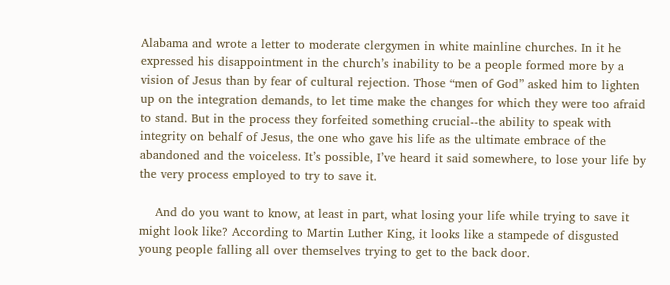Alabama and wrote a letter to moderate clergymen in white mainline churches. In it he expressed his disappointment in the church’s inability to be a people formed more by a vision of Jesus than by fear of cultural rejection. Those “men of God” asked him to lighten up on the integration demands, to let time make the changes for which they were too afraid to stand. But in the process they forfeited something crucial--the ability to speak with integrity on behalf of Jesus, the one who gave his life as the ultimate embrace of the abandoned and the voiceless. It’s possible, I’ve heard it said somewhere, to lose your life by the very process employed to try to save it.

    And do you want to know, at least in part, what losing your life while trying to save it might look like? According to Martin Luther King, it looks like a stampede of disgusted young people falling all over themselves trying to get to the back door.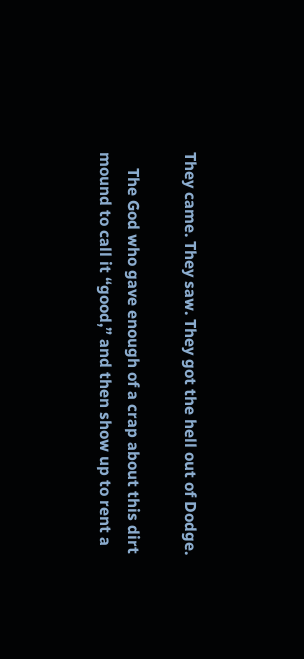They came. They saw. They got the hell out of Dodge.

    The God who gave enough of a crap about this dirt mound to call it “good,” and then show up to rent a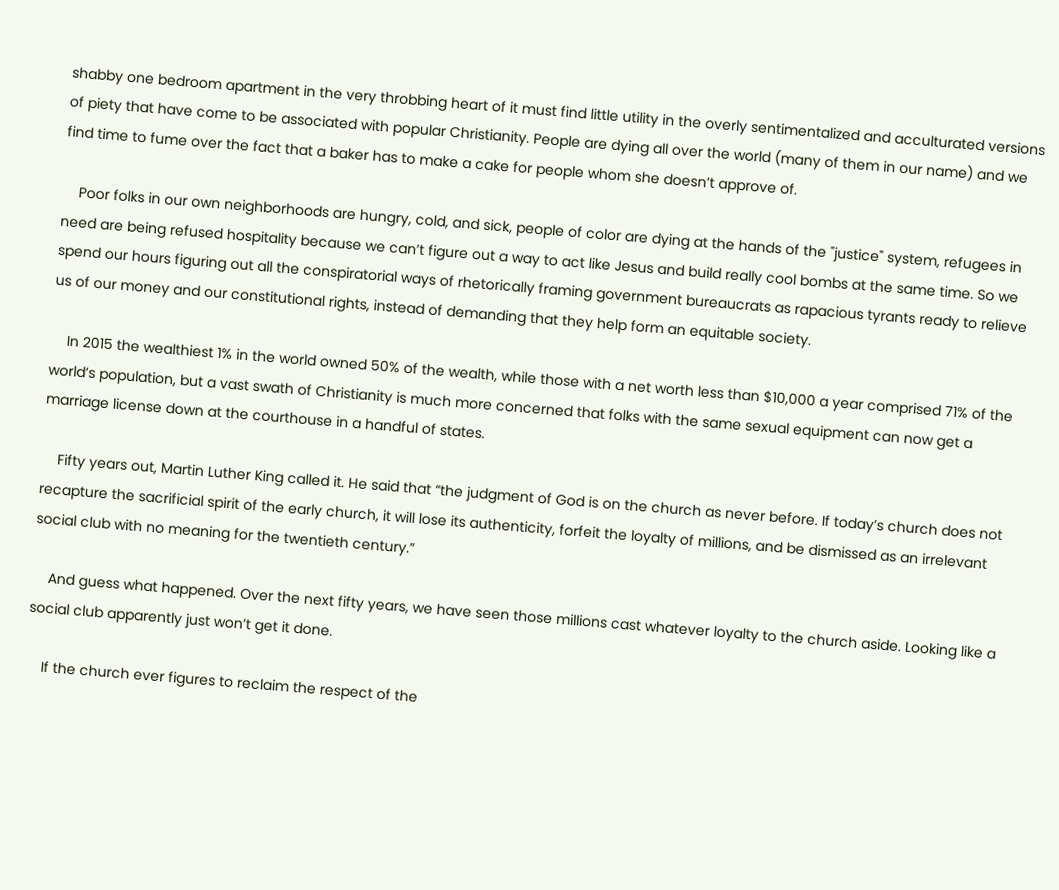shabby one bedroom apartment in the very throbbing heart of it must find little utility in the overly sentimentalized and acculturated versions of piety that have come to be associated with popular Christianity. People are dying all over the world (many of them in our name) and we find time to fume over the fact that a baker has to make a cake for people whom she doesn’t approve of.

    Poor folks in our own neighborhoods are hungry, cold, and sick, people of color are dying at the hands of the "justice" system, refugees in need are being refused hospitality because we can’t figure out a way to act like Jesus and build really cool bombs at the same time. So we spend our hours figuring out all the conspiratorial ways of rhetorically framing government bureaucrats as rapacious tyrants ready to relieve us of our money and our constitutional rights, instead of demanding that they help form an equitable society.

    In 2015 the wealthiest 1% in the world owned 50% of the wealth, while those with a net worth less than $10,000 a year comprised 71% of the world’s population, but a vast swath of Christianity is much more concerned that folks with the same sexual equipment can now get a marriage license down at the courthouse in a handful of states.

    Fifty years out, Martin Luther King called it. He said that “the judgment of God is on the church as never before. If today’s church does not recapture the sacrificial spirit of the early church, it will lose its authenticity, forfeit the loyalty of millions, and be dismissed as an irrelevant social club with no meaning for the twentieth century.”

    And guess what happened. Over the next fifty years, we have seen those millions cast whatever loyalty to the church aside. Looking like a social club apparently just won’t get it done.

    If the church ever figures to reclaim the respect of the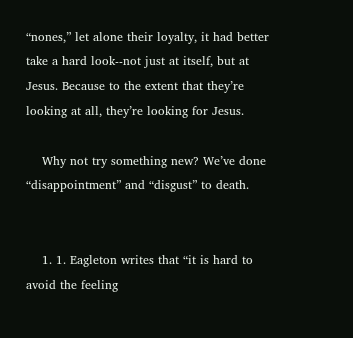“nones,” let alone their loyalty, it had better take a hard look--not just at itself, but at Jesus. Because to the extent that they’re looking at all, they’re looking for Jesus.

    Why not try something new? We’ve done “disappointment” and “disgust” to death.


    1. 1. Eagleton writes that “it is hard to avoid the feeling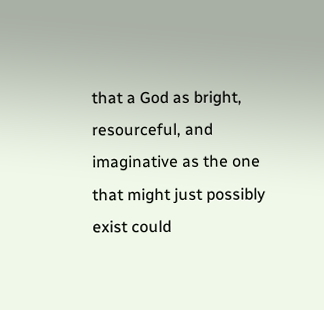that a God as bright, resourceful, and imaginative as the one that might just possibly exist could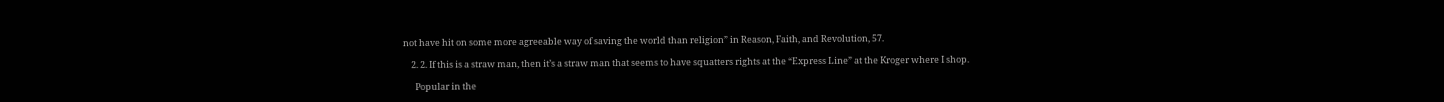not have hit on some more agreeable way of saving the world than religion” in Reason, Faith, and Revolution, 57.

    2. 2. If this is a straw man, then it’s a straw man that seems to have squatters rights at the “Express Line” at the Kroger where I shop.

      Popular in the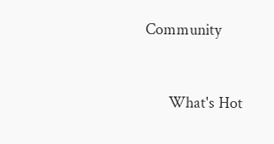Community


      What's Hot